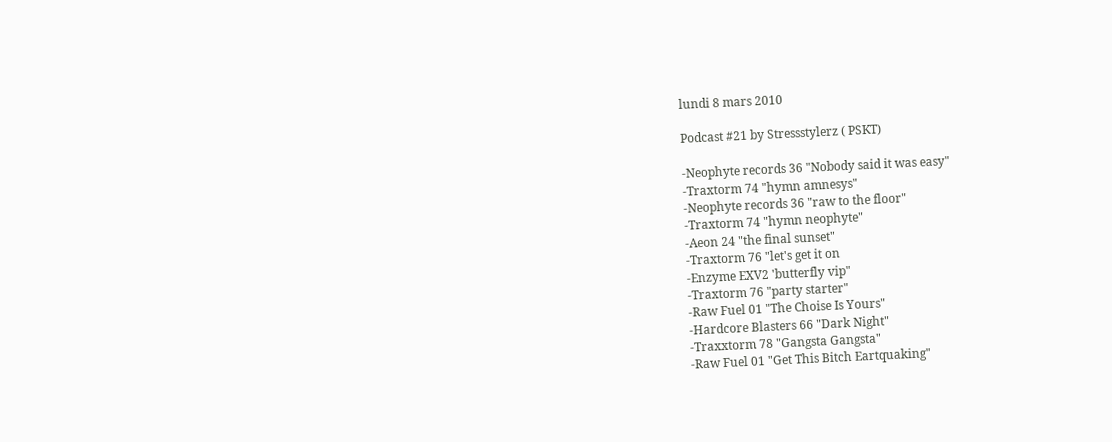lundi 8 mars 2010

Podcast #21 by Stressstylerz ( PSKT)

-Neophyte records 36 "Nobody said it was easy"
-Traxtorm 74 "hymn amnesys"
-Neophyte records 36 "raw to the floor"
-Traxtorm 74 "hymn neophyte"
-Aeon 24 "the final sunset"
-Traxtorm 76 "let's get it on
-Enzyme EXV2 'butterfly vip"
-Traxtorm 76 "party starter"
-Raw Fuel 01 "The Choise Is Yours"
-Hardcore Blasters 66 "Dark Night"
-Traxxtorm 78 "Gangsta Gangsta"
-Raw Fuel 01 "Get This Bitch Eartquaking"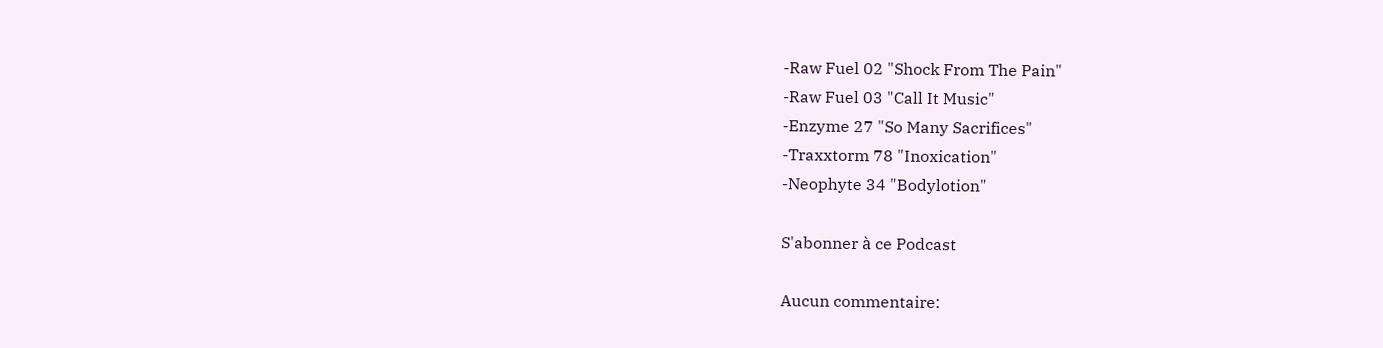-Raw Fuel 02 "Shock From The Pain"
-Raw Fuel 03 "Call It Music"
-Enzyme 27 "So Many Sacrifices"
-Traxxtorm 78 "Inoxication"
-Neophyte 34 "Bodylotion"

S'abonner à ce Podcast

Aucun commentaire: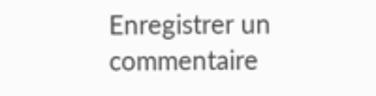Enregistrer un commentaire